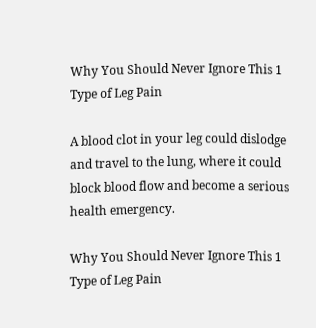Why You Should Never Ignore This 1 Type of Leg Pain

A blood clot in your leg could dislodge and travel to the lung, where it could block blood flow and become a serious health emergency.

Why You Should Never Ignore This 1 Type of Leg Pain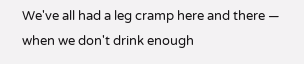We've all had a leg cramp here and there — when we don't drink enough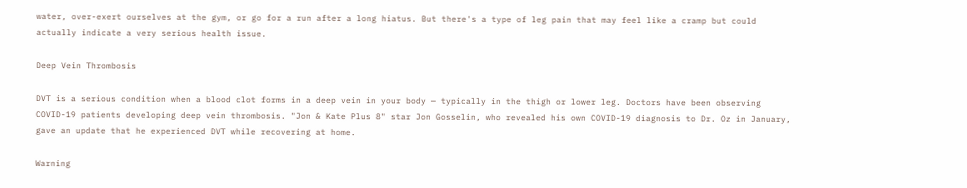water, over-exert ourselves at the gym, or go for a run after a long hiatus. But there's a type of leg pain that may feel like a cramp but could actually indicate a very serious health issue.

Deep Vein Thrombosis

DVT is a serious condition when a blood clot forms in a deep vein in your body — typically in the thigh or lower leg. Doctors have been observing COVID-19 patients developing deep vein thrombosis. "Jon & Kate Plus 8" star Jon Gosselin, who revealed his own COVID-19 diagnosis to Dr. Oz in January, gave an update that he experienced DVT while recovering at home.

Warning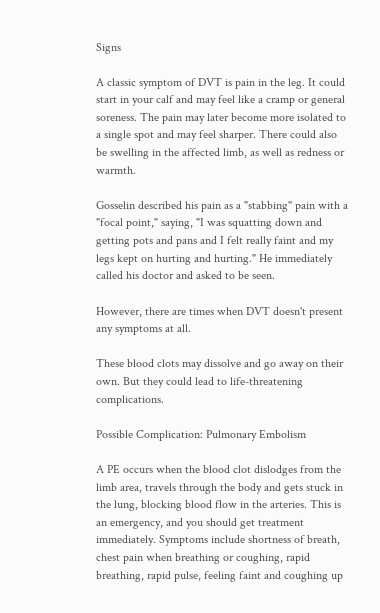Signs

A classic symptom of DVT is pain in the leg. It could start in your calf and may feel like a cramp or general soreness. The pain may later become more isolated to a single spot and may feel sharper. There could also be swelling in the affected limb, as well as redness or warmth.

Gosselin described his pain as a "stabbing" pain with a "focal point," saying, "I was squatting down and getting pots and pans and I felt really faint and my legs kept on hurting and hurting." He immediately called his doctor and asked to be seen.

However, there are times when DVT doesn't present any symptoms at all.

These blood clots may dissolve and go away on their own. But they could lead to life-threatening complications.

Possible Complication: Pulmonary Embolism

A PE occurs when the blood clot dislodges from the limb area, travels through the body and gets stuck in the lung, blocking blood flow in the arteries. This is an emergency, and you should get treatment immediately. Symptoms include shortness of breath, chest pain when breathing or coughing, rapid breathing, rapid pulse, feeling faint and coughing up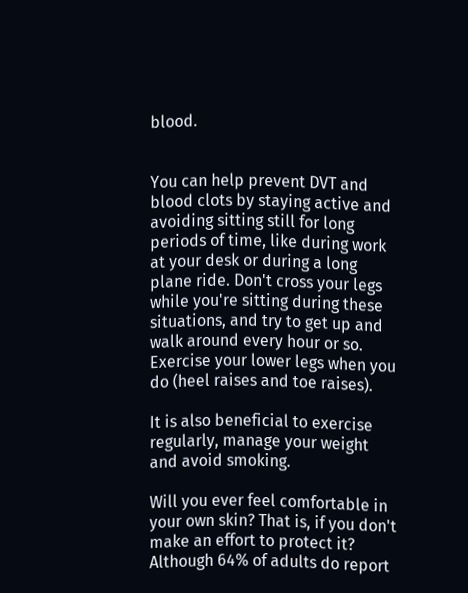blood.


You can help prevent DVT and blood clots by staying active and avoiding sitting still for long periods of time, like during work at your desk or during a long plane ride. Don't cross your legs while you're sitting during these situations, and try to get up and walk around every hour or so. Exercise your lower legs when you do (heel raises and toe raises).

It is also beneficial to exercise regularly, manage your weight and avoid smoking.

Will you ever feel comfortable in your own skin? That is, if you don't make an effort to protect it? Although 64% of adults do report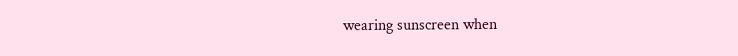wearing sunscreen when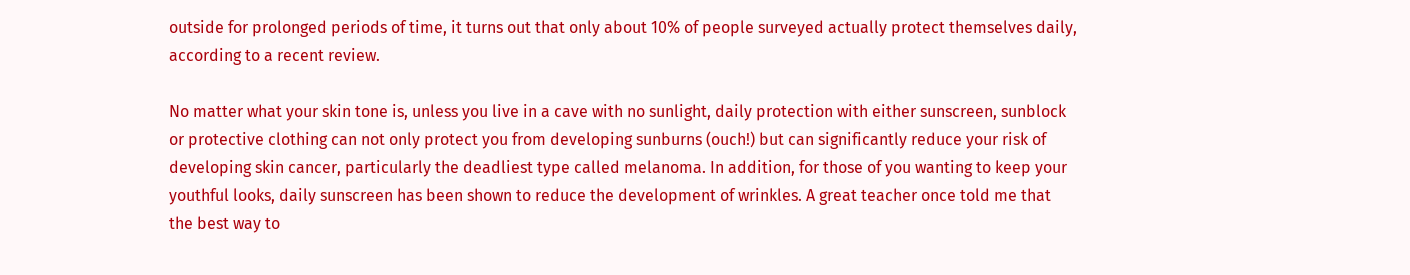outside for prolonged periods of time, it turns out that only about 10% of people surveyed actually protect themselves daily, according to a recent review.

No matter what your skin tone is, unless you live in a cave with no sunlight, daily protection with either sunscreen, sunblock or protective clothing can not only protect you from developing sunburns (ouch!) but can significantly reduce your risk of developing skin cancer, particularly the deadliest type called melanoma. In addition, for those of you wanting to keep your youthful looks, daily sunscreen has been shown to reduce the development of wrinkles. A great teacher once told me that the best way to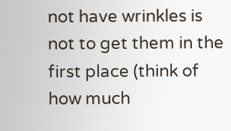not have wrinkles is not to get them in the first place (think of how much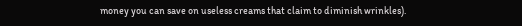money you can save on useless creams that claim to diminish wrinkles).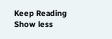Keep Reading Show less